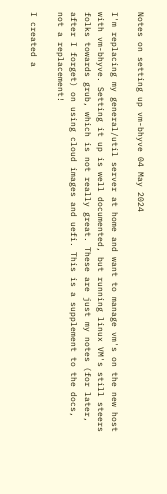Notes on setting up vm-bhyve 04 May 2024

I'm replacing my general/util server at home and want to manage vm's on the new host with vm-bhyve. Setting it up is well documented, but running linux VM's still steers folks towards grub, which is not really great. These are just my notes (for later, after I forget) on using cloud images and uefi. This is a supplement to the docs, not a replacement!

I created a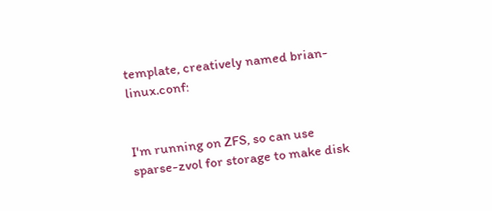template, creatively named brian-linux.conf:


I'm running on ZFS, so can use sparse-zvol for storage to make disk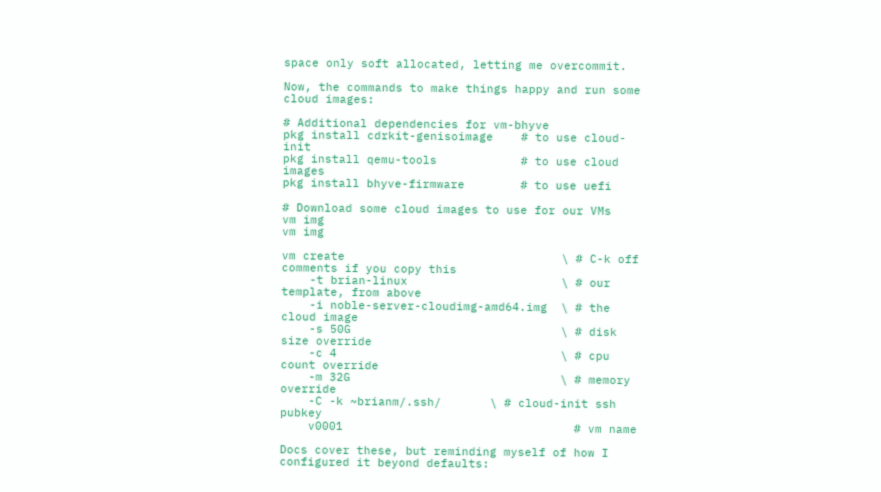space only soft allocated, letting me overcommit.

Now, the commands to make things happy and run some cloud images:

# Additional dependencies for vm-bhyve
pkg install cdrkit-genisoimage    # to use cloud-init
pkg install qemu-tools            # to use cloud images
pkg install bhyve-firmware        # to use uefi

# Download some cloud images to use for our VMs
vm img
vm img

vm create                               \ # C-k off comments if you copy this
    -t brian-linux                      \ # our template, from above
    -i noble-server-cloudimg-amd64.img  \ # the cloud image
    -s 50G                              \ # disk size override
    -c 4                                \ # cpu count override
    -m 32G                              \ # memory override
    -C -k ~brianm/.ssh/       \ # cloud-init ssh pubkey
    v0001                                 # vm name

Docs cover these, but reminding myself of how I configured it beyond defaults: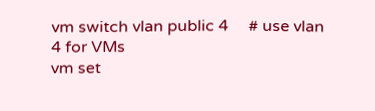vm switch vlan public 4     # use vlan 4 for VMs
vm set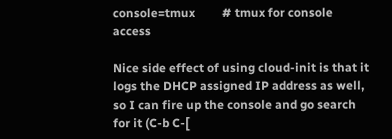console=tmux         # tmux for console access

Nice side effect of using cloud-init is that it logs the DHCP assigned IP address as well, so I can fire up the console and go search for it (C-b C-[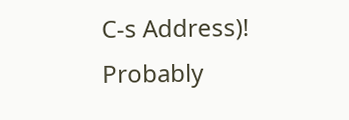C-s Address)! Probably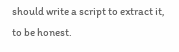should write a script to extract it, to be honest.